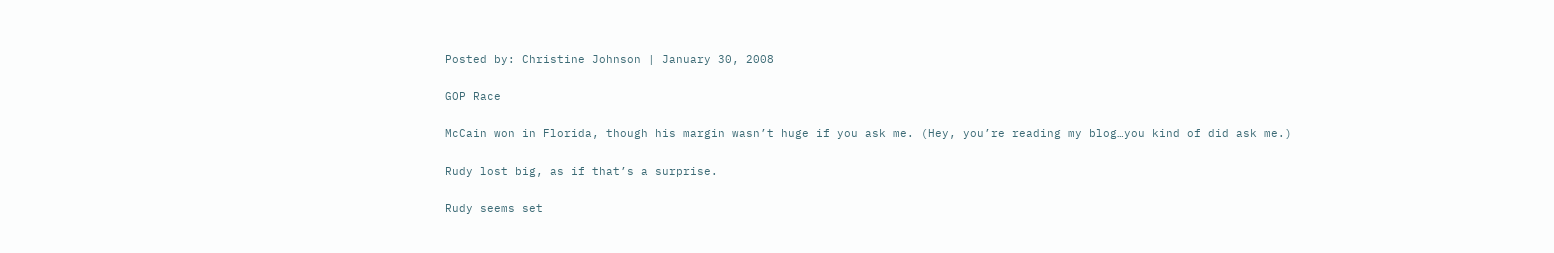Posted by: Christine Johnson | January 30, 2008

GOP Race

McCain won in Florida, though his margin wasn’t huge if you ask me. (Hey, you’re reading my blog…you kind of did ask me.)

Rudy lost big, as if that’s a surprise.

Rudy seems set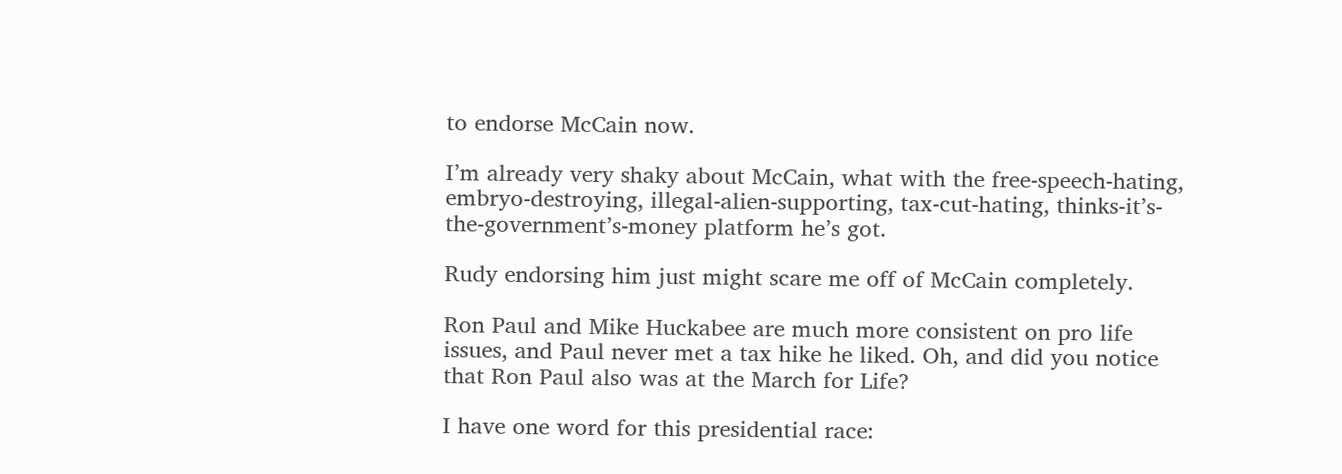to endorse McCain now.

I’m already very shaky about McCain, what with the free-speech-hating, embryo-destroying, illegal-alien-supporting, tax-cut-hating, thinks-it’s-the-government’s-money platform he’s got.

Rudy endorsing him just might scare me off of McCain completely.

Ron Paul and Mike Huckabee are much more consistent on pro life issues, and Paul never met a tax hike he liked. Oh, and did you notice that Ron Paul also was at the March for Life?

I have one word for this presidential race: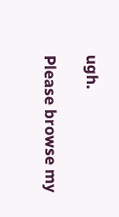ugh.

Please browse my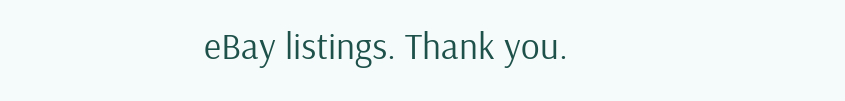eBay listings. Thank you.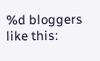%d bloggers like this: